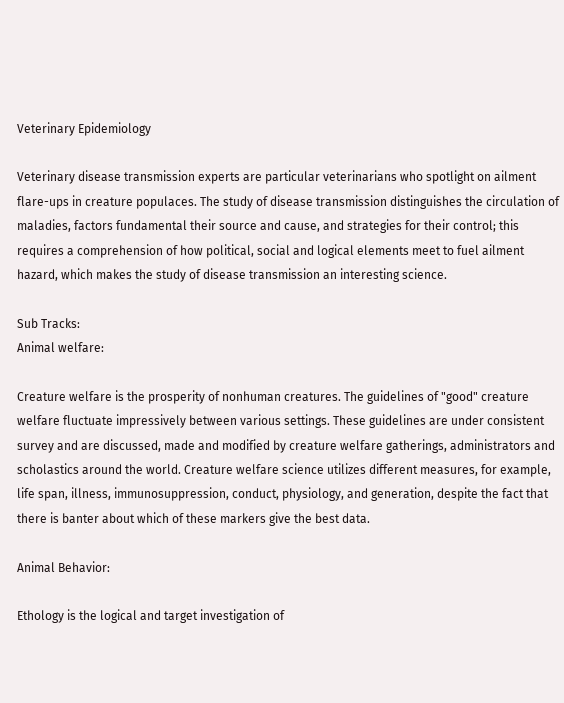Veterinary Epidemiology

Veterinary disease transmission experts are particular veterinarians who spotlight on ailment flare-ups in creature populaces. The study of disease transmission distinguishes the circulation of maladies, factors fundamental their source and cause, and strategies for their control; this requires a comprehension of how political, social and logical elements meet to fuel ailment hazard, which makes the study of disease transmission an interesting science.

Sub Tracks:
Animal welfare:

Creature welfare is the prosperity of nonhuman creatures. The guidelines of "good" creature welfare fluctuate impressively between various settings. These guidelines are under consistent survey and are discussed, made and modified by creature welfare gatherings, administrators and scholastics around the world. Creature welfare science utilizes different measures, for example, life span, illness, immunosuppression, conduct, physiology, and generation, despite the fact that there is banter about which of these markers give the best data.

Animal Behavior:

Ethology is the logical and target investigation of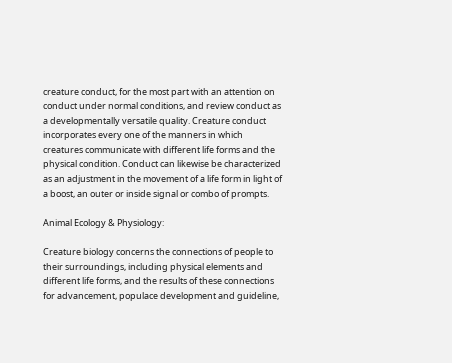creature conduct, for the most part with an attention on conduct under normal conditions, and review conduct as a developmentally versatile quality. Creature conduct incorporates every one of the manners in which creatures communicate with different life forms and the physical condition. Conduct can likewise be characterized as an adjustment in the movement of a life form in light of a boost, an outer or inside signal or combo of prompts.

Animal Ecology & Physiology:

Creature biology concerns the connections of people to their surroundings, including physical elements and different life forms, and the results of these connections for advancement, populace development and guideline,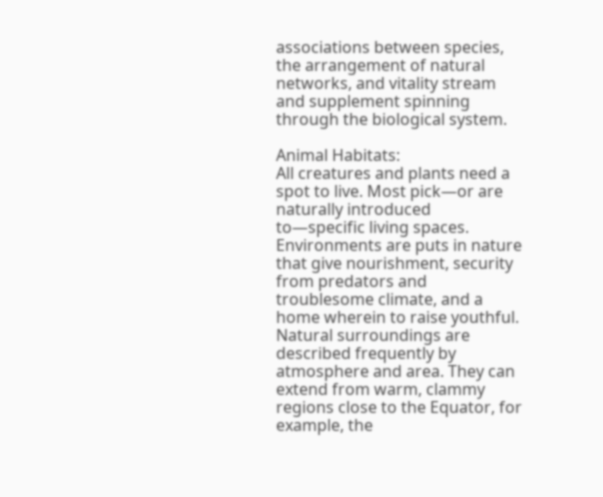associations between species, the arrangement of natural networks, and vitality stream and supplement spinning through the biological system.

Animal Habitats:
All creatures and plants need a spot to live. Most pick—or are naturally introduced to—specific living spaces. Environments are puts in nature that give nourishment, security from predators and troublesome climate, and a home wherein to raise youthful. Natural surroundings are described frequently by atmosphere and area. They can extend from warm, clammy regions close to the Equator, for example, the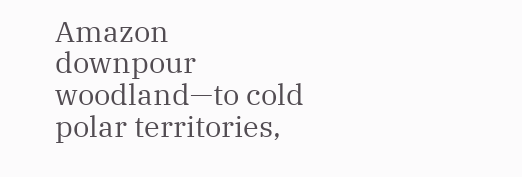Amazon downpour woodland—to cold polar territories,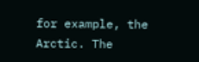for example, the Arctic. The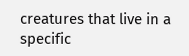creatures that live in a specific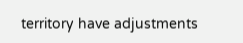territory have adjustments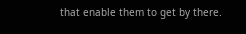that enable them to get by there.